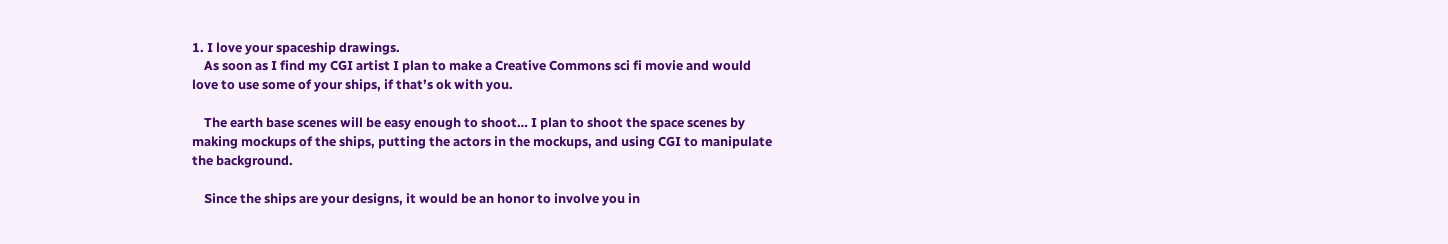1. I love your spaceship drawings.
    As soon as I find my CGI artist I plan to make a Creative Commons sci fi movie and would love to use some of your ships, if that’s ok with you.

    The earth base scenes will be easy enough to shoot… I plan to shoot the space scenes by making mockups of the ships, putting the actors in the mockups, and using CGI to manipulate the background.

    Since the ships are your designs, it would be an honor to involve you in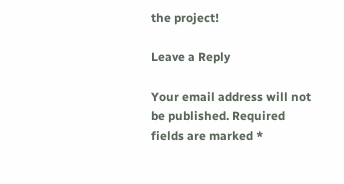the project!

Leave a Reply

Your email address will not be published. Required fields are marked *